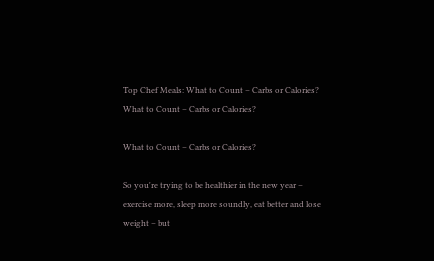Top Chef Meals: What to Count – Carbs or Calories?
What to Count – Carbs or Calories?

What to Count – Carbs or Calories?

So you're trying to be healthier in the new year – exercise more, sleep more soundly, eat better and lose weight – but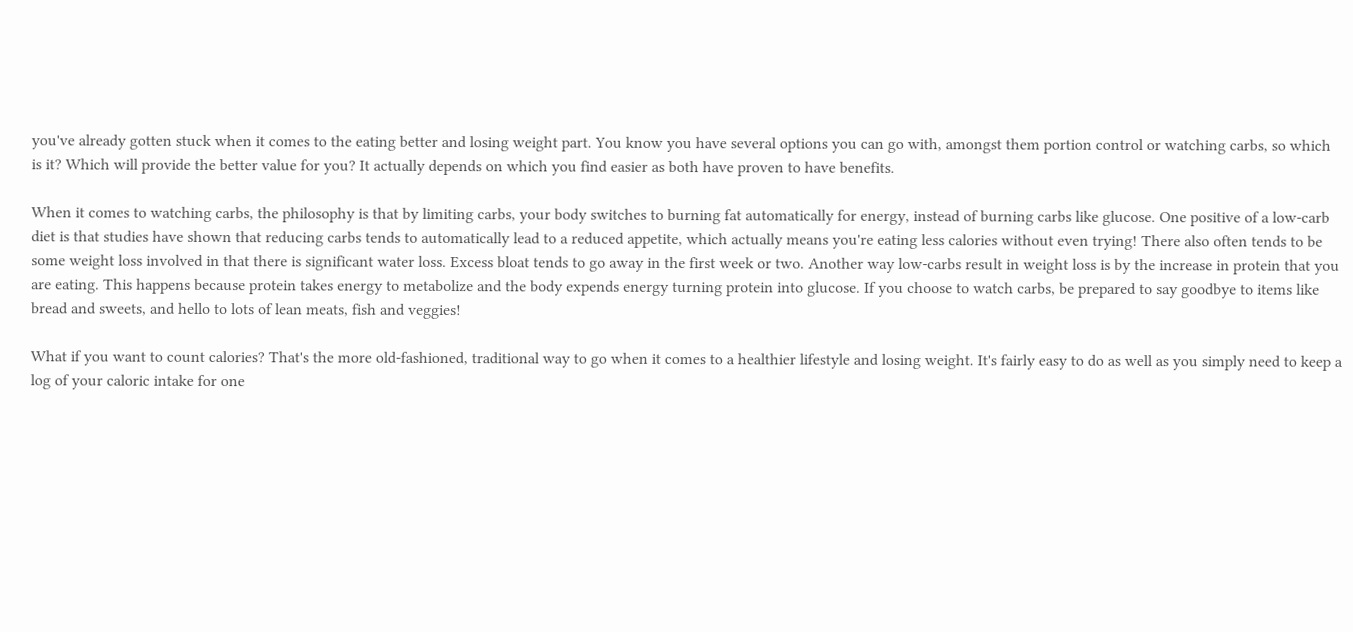you've already gotten stuck when it comes to the eating better and losing weight part. You know you have several options you can go with, amongst them portion control or watching carbs, so which is it? Which will provide the better value for you? It actually depends on which you find easier as both have proven to have benefits.

When it comes to watching carbs, the philosophy is that by limiting carbs, your body switches to burning fat automatically for energy, instead of burning carbs like glucose. One positive of a low-carb diet is that studies have shown that reducing carbs tends to automatically lead to a reduced appetite, which actually means you're eating less calories without even trying! There also often tends to be some weight loss involved in that there is significant water loss. Excess bloat tends to go away in the first week or two. Another way low-carbs result in weight loss is by the increase in protein that you are eating. This happens because protein takes energy to metabolize and the body expends energy turning protein into glucose. If you choose to watch carbs, be prepared to say goodbye to items like bread and sweets, and hello to lots of lean meats, fish and veggies!

What if you want to count calories? That's the more old-fashioned, traditional way to go when it comes to a healthier lifestyle and losing weight. It's fairly easy to do as well as you simply need to keep a log of your caloric intake for one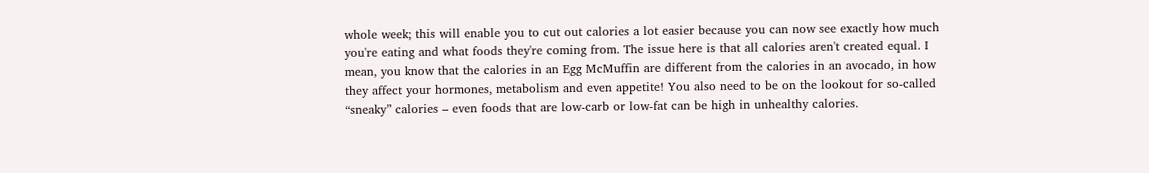whole week; this will enable you to cut out calories a lot easier because you can now see exactly how much you're eating and what foods they're coming from. The issue here is that all calories aren't created equal. I mean, you know that the calories in an Egg McMuffin are different from the calories in an avocado, in how they affect your hormones, metabolism and even appetite! You also need to be on the lookout for so-called “sneaky” calories – even foods that are low-carb or low-fat can be high in unhealthy calories.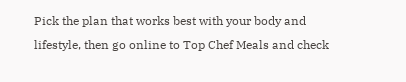Pick the plan that works best with your body and lifestyle, then go online to Top Chef Meals and check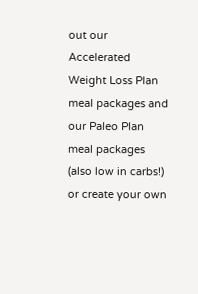out our Accelerated Weight Loss Plan meal packages and our Paleo Plan meal packages (also low in carbs!) or create your own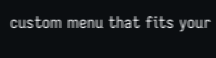custom menu that fits your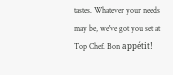tastes. Whatever your needs may be, we've got you set at Top Chef. Bon appétit!